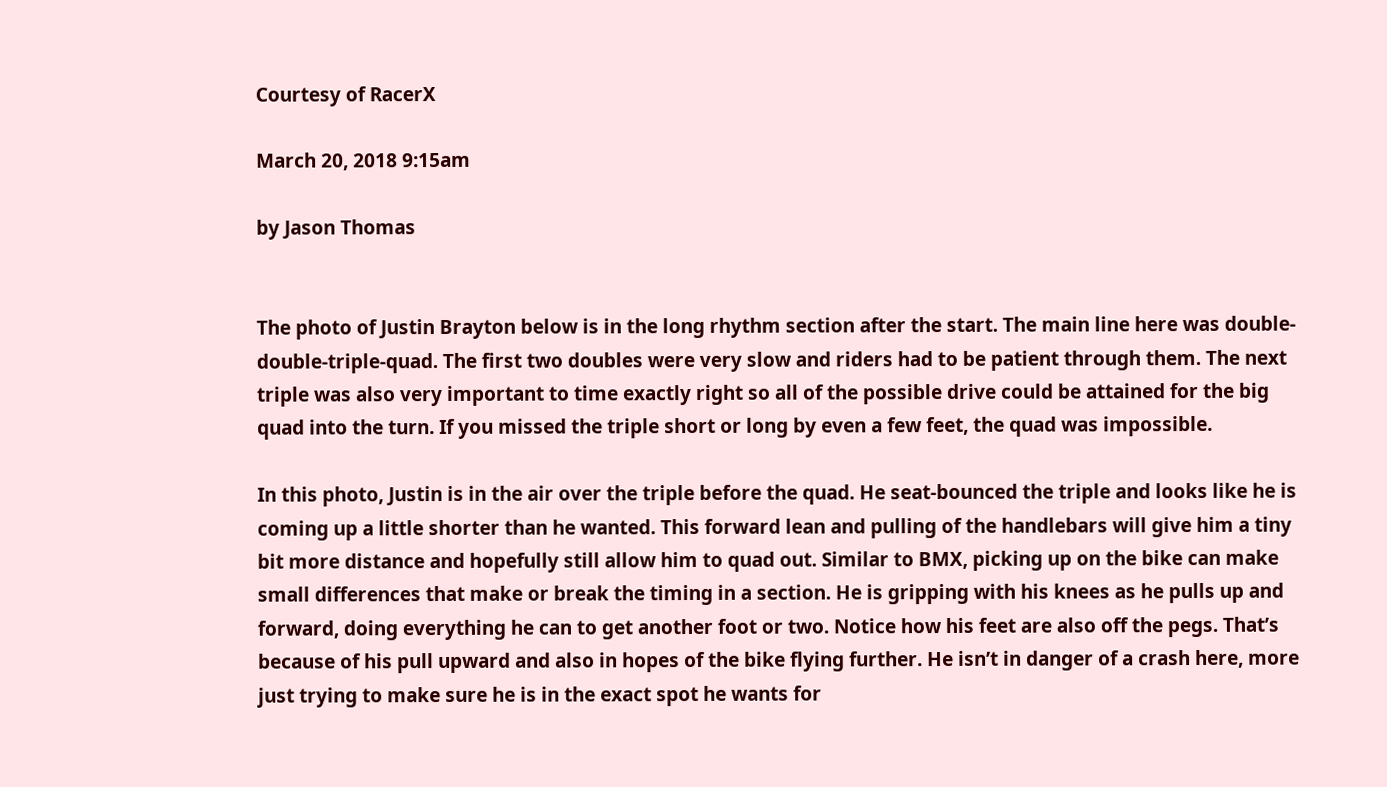Courtesy of RacerX

March 20, 2018 9:15am

by Jason Thomas


The photo of Justin Brayton below is in the long rhythm section after the start. The main line here was double-double-triple-quad. The first two doubles were very slow and riders had to be patient through them. The next triple was also very important to time exactly right so all of the possible drive could be attained for the big quad into the turn. If you missed the triple short or long by even a few feet, the quad was impossible.

In this photo, Justin is in the air over the triple before the quad. He seat-bounced the triple and looks like he is coming up a little shorter than he wanted. This forward lean and pulling of the handlebars will give him a tiny bit more distance and hopefully still allow him to quad out. Similar to BMX, picking up on the bike can make small differences that make or break the timing in a section. He is gripping with his knees as he pulls up and forward, doing everything he can to get another foot or two. Notice how his feet are also off the pegs. That’s because of his pull upward and also in hopes of the bike flying further. He isn’t in danger of a crash here, more just trying to make sure he is in the exact spot he wants for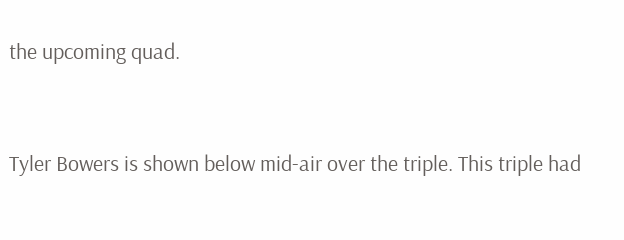the upcoming quad.


Tyler Bowers is shown below mid-air over the triple. This triple had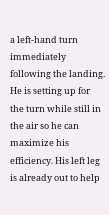a left-hand turn immediately following the landing. He is setting up for the turn while still in the air so he can maximize his efficiency. His left leg is already out to help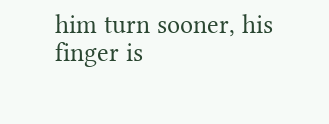him turn sooner, his finger is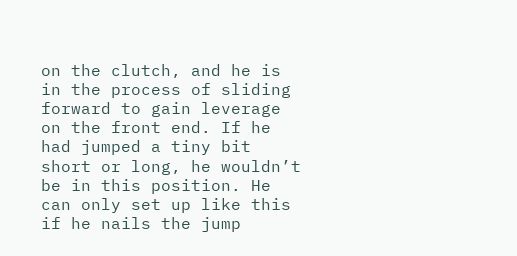on the clutch, and he is in the process of sliding forward to gain leverage on the front end. If he had jumped a tiny bit short or long, he wouldn’t be in this position. He can only set up like this if he nails the jump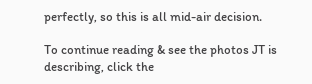perfectly, so this is all mid-air decision.

To continue reading & see the photos JT is describing, click the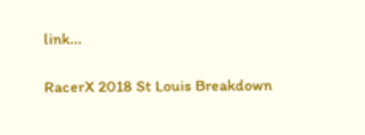link...

RacerX 2018 St Louis Breakdown